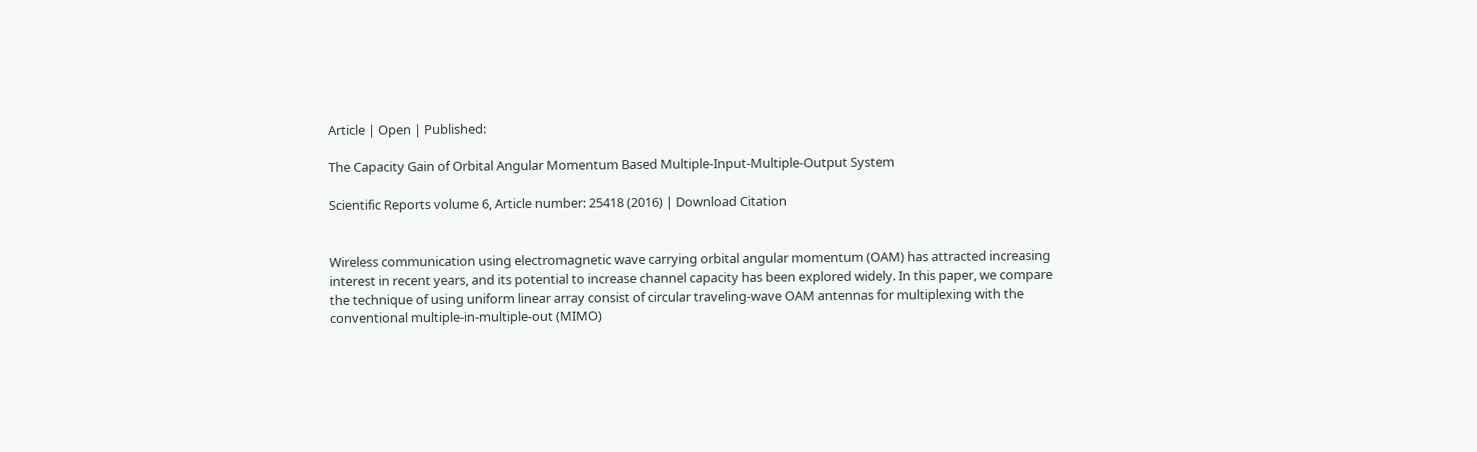Article | Open | Published:

The Capacity Gain of Orbital Angular Momentum Based Multiple-Input-Multiple-Output System

Scientific Reports volume 6, Article number: 25418 (2016) | Download Citation


Wireless communication using electromagnetic wave carrying orbital angular momentum (OAM) has attracted increasing interest in recent years, and its potential to increase channel capacity has been explored widely. In this paper, we compare the technique of using uniform linear array consist of circular traveling-wave OAM antennas for multiplexing with the conventional multiple-in-multiple-out (MIMO)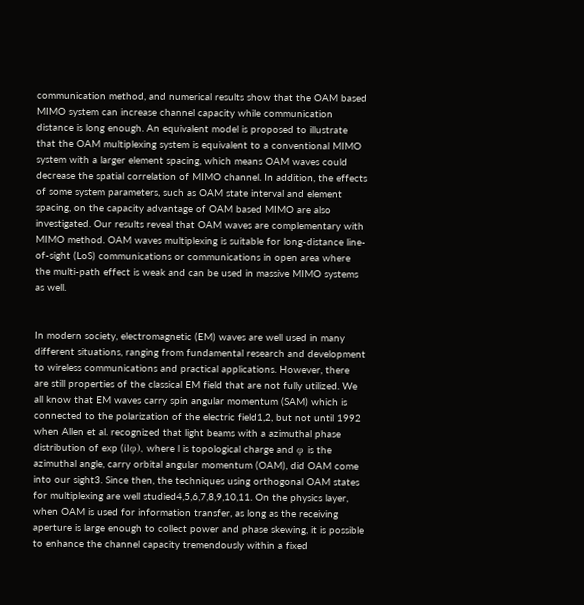communication method, and numerical results show that the OAM based MIMO system can increase channel capacity while communication distance is long enough. An equivalent model is proposed to illustrate that the OAM multiplexing system is equivalent to a conventional MIMO system with a larger element spacing, which means OAM waves could decrease the spatial correlation of MIMO channel. In addition, the effects of some system parameters, such as OAM state interval and element spacing, on the capacity advantage of OAM based MIMO are also investigated. Our results reveal that OAM waves are complementary with MIMO method. OAM waves multiplexing is suitable for long-distance line-of-sight (LoS) communications or communications in open area where the multi-path effect is weak and can be used in massive MIMO systems as well.


In modern society, electromagnetic (EM) waves are well used in many different situations, ranging from fundamental research and development to wireless communications and practical applications. However, there are still properties of the classical EM field that are not fully utilized. We all know that EM waves carry spin angular momentum (SAM) which is connected to the polarization of the electric field1,2, but not until 1992 when Allen et al. recognized that light beams with a azimuthal phase distribution of exp (ilφ), where l is topological charge and φ is the azimuthal angle, carry orbital angular momentum (OAM), did OAM come into our sight3. Since then, the techniques using orthogonal OAM states for multiplexing are well studied4,5,6,7,8,9,10,11. On the physics layer, when OAM is used for information transfer, as long as the receiving aperture is large enough to collect power and phase skewing, it is possible to enhance the channel capacity tremendously within a fixed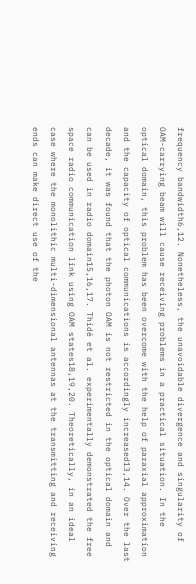frequency bandwidth6,12. Nonetheless, the unavoidable divergence and singularity of OAM-carrying beam will cause receiving problems in a practical situation. In the optical domain, this problem has been overcome with the help of paraxial approximation and the capacity of optical communications is accordingly increased13,14. Over the last decade, it was found that the photon OAM is not restricted in the optical domain and can be used in radio domain15,16,17. Thidé et al. experimentally demonstrated the free space radio communication link using OAM states18,19,20. Theoretically, in an ideal case where the monolithic multi-dimensional antennas at the transmitting and receiving ends can make direct use of the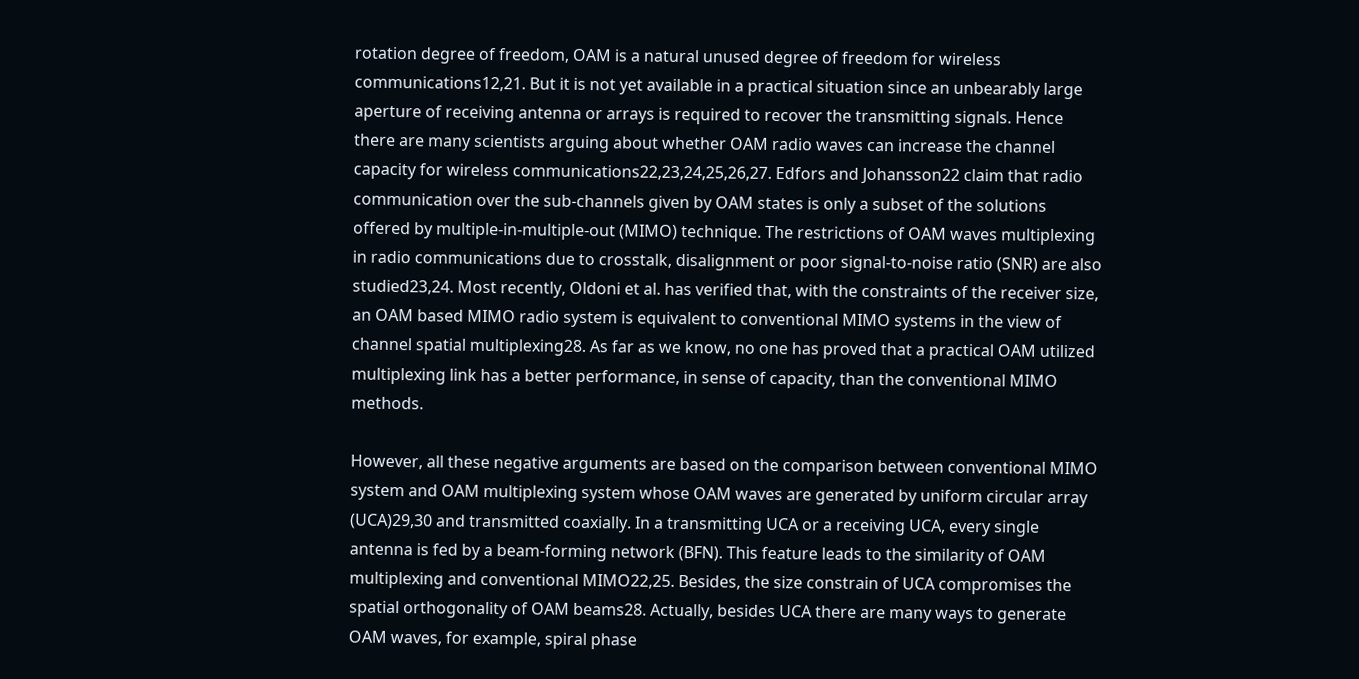rotation degree of freedom, OAM is a natural unused degree of freedom for wireless communications12,21. But it is not yet available in a practical situation since an unbearably large aperture of receiving antenna or arrays is required to recover the transmitting signals. Hence there are many scientists arguing about whether OAM radio waves can increase the channel capacity for wireless communications22,23,24,25,26,27. Edfors and Johansson22 claim that radio communication over the sub-channels given by OAM states is only a subset of the solutions offered by multiple-in-multiple-out (MIMO) technique. The restrictions of OAM waves multiplexing in radio communications due to crosstalk, disalignment or poor signal-to-noise ratio (SNR) are also studied23,24. Most recently, Oldoni et al. has verified that, with the constraints of the receiver size, an OAM based MIMO radio system is equivalent to conventional MIMO systems in the view of channel spatial multiplexing28. As far as we know, no one has proved that a practical OAM utilized multiplexing link has a better performance, in sense of capacity, than the conventional MIMO methods.

However, all these negative arguments are based on the comparison between conventional MIMO system and OAM multiplexing system whose OAM waves are generated by uniform circular array (UCA)29,30 and transmitted coaxially. In a transmitting UCA or a receiving UCA, every single antenna is fed by a beam-forming network (BFN). This feature leads to the similarity of OAM multiplexing and conventional MIMO22,25. Besides, the size constrain of UCA compromises the spatial orthogonality of OAM beams28. Actually, besides UCA there are many ways to generate OAM waves, for example, spiral phase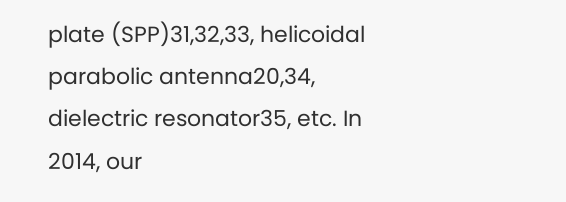plate (SPP)31,32,33, helicoidal parabolic antenna20,34, dielectric resonator35, etc. In 2014, our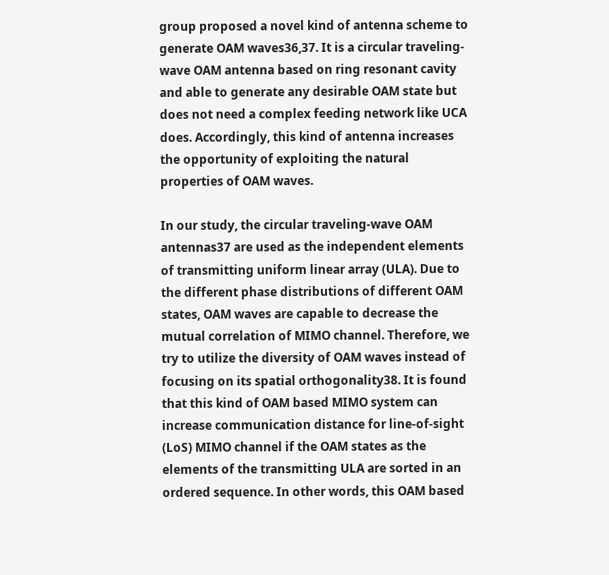group proposed a novel kind of antenna scheme to generate OAM waves36,37. It is a circular traveling-wave OAM antenna based on ring resonant cavity and able to generate any desirable OAM state but does not need a complex feeding network like UCA does. Accordingly, this kind of antenna increases the opportunity of exploiting the natural properties of OAM waves.

In our study, the circular traveling-wave OAM antennas37 are used as the independent elements of transmitting uniform linear array (ULA). Due to the different phase distributions of different OAM states, OAM waves are capable to decrease the mutual correlation of MIMO channel. Therefore, we try to utilize the diversity of OAM waves instead of focusing on its spatial orthogonality38. It is found that this kind of OAM based MIMO system can increase communication distance for line-of-sight (LoS) MIMO channel if the OAM states as the elements of the transmitting ULA are sorted in an ordered sequence. In other words, this OAM based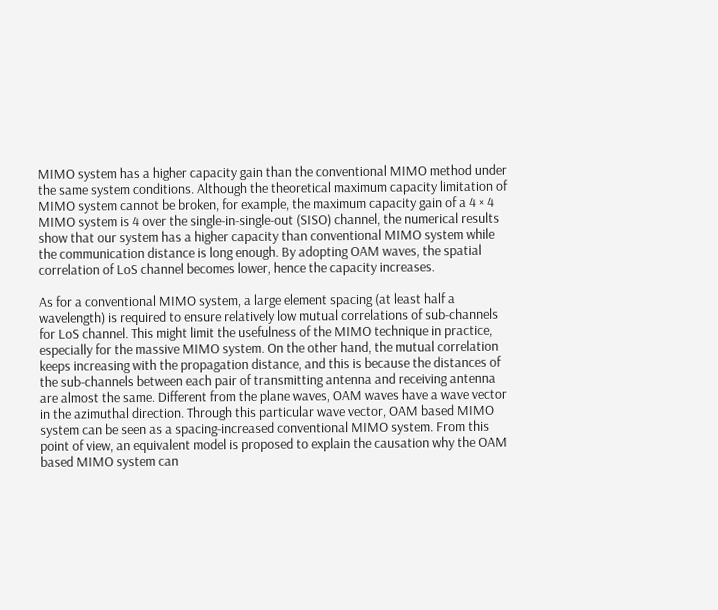MIMO system has a higher capacity gain than the conventional MIMO method under the same system conditions. Although the theoretical maximum capacity limitation of MIMO system cannot be broken, for example, the maximum capacity gain of a 4 × 4 MIMO system is 4 over the single-in-single-out (SISO) channel, the numerical results show that our system has a higher capacity than conventional MIMO system while the communication distance is long enough. By adopting OAM waves, the spatial correlation of LoS channel becomes lower, hence the capacity increases.

As for a conventional MIMO system, a large element spacing (at least half a wavelength) is required to ensure relatively low mutual correlations of sub-channels for LoS channel. This might limit the usefulness of the MIMO technique in practice, especially for the massive MIMO system. On the other hand, the mutual correlation keeps increasing with the propagation distance, and this is because the distances of the sub-channels between each pair of transmitting antenna and receiving antenna are almost the same. Different from the plane waves, OAM waves have a wave vector in the azimuthal direction. Through this particular wave vector, OAM based MIMO system can be seen as a spacing-increased conventional MIMO system. From this point of view, an equivalent model is proposed to explain the causation why the OAM based MIMO system can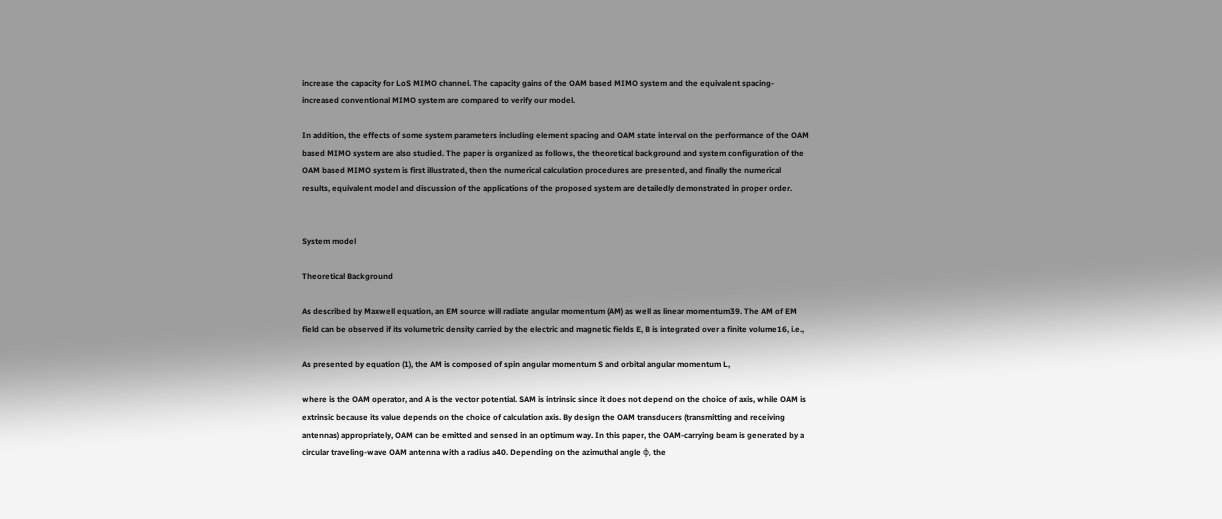increase the capacity for LoS MIMO channel. The capacity gains of the OAM based MIMO system and the equivalent spacing-increased conventional MIMO system are compared to verify our model.

In addition, the effects of some system parameters including element spacing and OAM state interval on the performance of the OAM based MIMO system are also studied. The paper is organized as follows, the theoretical background and system configuration of the OAM based MIMO system is first illustrated, then the numerical calculation procedures are presented, and finally the numerical results, equivalent model and discussion of the applications of the proposed system are detailedly demonstrated in proper order.


System model

Theoretical Background

As described by Maxwell equation, an EM source will radiate angular momentum (AM) as well as linear momentum39. The AM of EM field can be observed if its volumetric density carried by the electric and magnetic fields E, B is integrated over a finite volume16, i.e.,

As presented by equation (1), the AM is composed of spin angular momentum S and orbital angular momentum L,

where is the OAM operator, and A is the vector potential. SAM is intrinsic since it does not depend on the choice of axis, while OAM is extrinsic because its value depends on the choice of calculation axis. By design the OAM transducers (transmitting and receiving antennas) appropriately, OAM can be emitted and sensed in an optimum way. In this paper, the OAM-carrying beam is generated by a circular traveling-wave OAM antenna with a radius a40. Depending on the azimuthal angle φ, the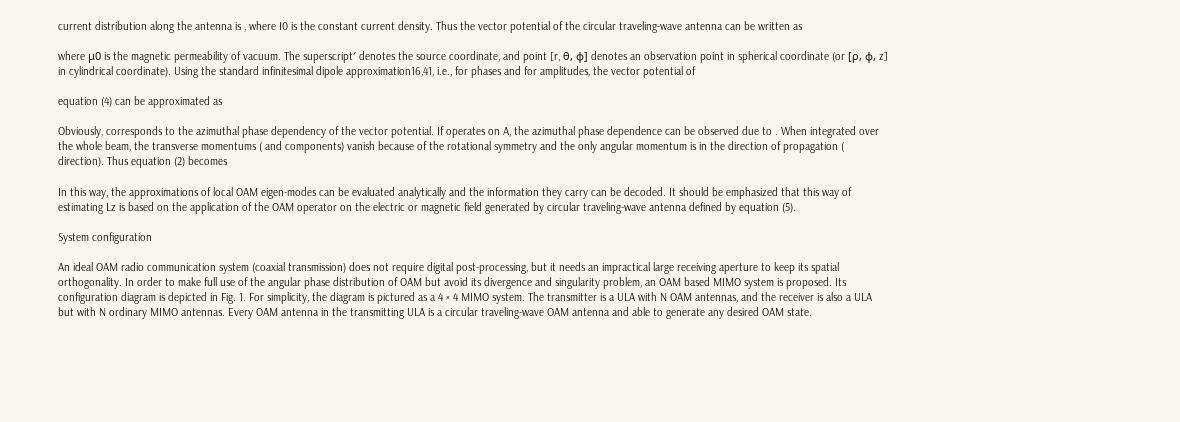current distribution along the antenna is , where I0 is the constant current density. Thus the vector potential of the circular traveling-wave antenna can be written as

where μ0 is the magnetic permeability of vacuum. The superscript′ denotes the source coordinate, and point [r, θ, φ] denotes an observation point in spherical coordinate (or [ρ, φ, z] in cylindrical coordinate). Using the standard infinitesimal dipole approximation16,41, i.e., for phases and for amplitudes, the vector potential of

equation (4) can be approximated as

Obviously, corresponds to the azimuthal phase dependency of the vector potential. If operates on A, the azimuthal phase dependence can be observed due to . When integrated over the whole beam, the transverse momentums ( and components) vanish because of the rotational symmetry and the only angular momentum is in the direction of propagation ( direction). Thus equation (2) becomes

In this way, the approximations of local OAM eigen-modes can be evaluated analytically and the information they carry can be decoded. It should be emphasized that this way of estimating Lz is based on the application of the OAM operator on the electric or magnetic field generated by circular traveling-wave antenna defined by equation (5).

System configuration

An ideal OAM radio communication system (coaxial transmission) does not require digital post-processing, but it needs an impractical large receiving aperture to keep its spatial orthogonality. In order to make full use of the angular phase distribution of OAM but avoid its divergence and singularity problem, an OAM based MIMO system is proposed. Its configuration diagram is depicted in Fig. 1. For simplicity, the diagram is pictured as a 4 × 4 MIMO system. The transmitter is a ULA with N OAM antennas, and the receiver is also a ULA but with N ordinary MIMO antennas. Every OAM antenna in the transmitting ULA is a circular traveling-wave OAM antenna and able to generate any desired OAM state.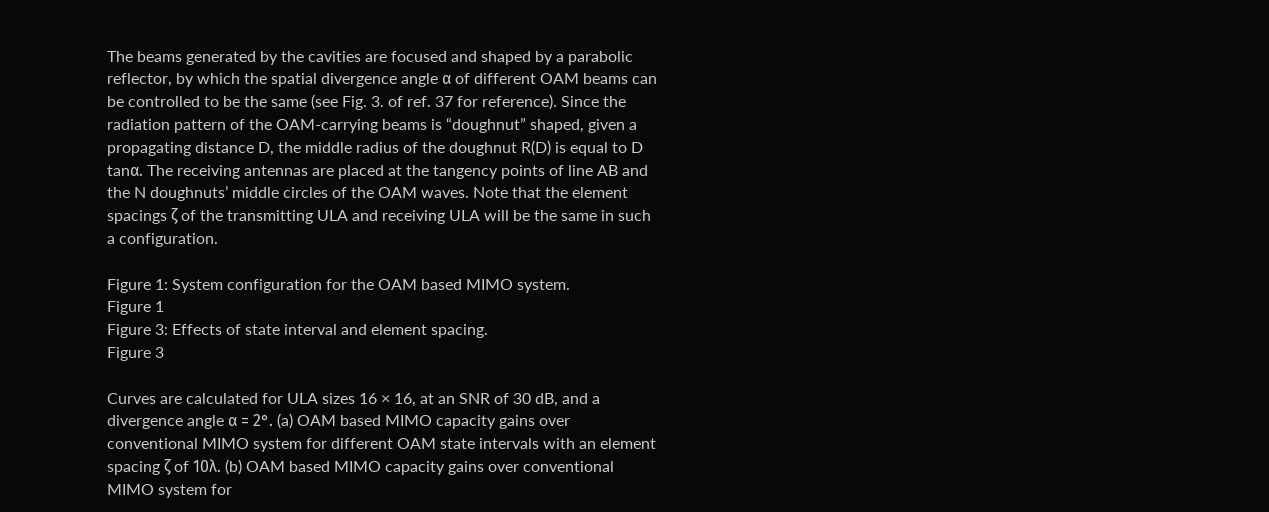The beams generated by the cavities are focused and shaped by a parabolic reflector, by which the spatial divergence angle α of different OAM beams can be controlled to be the same (see Fig. 3. of ref. 37 for reference). Since the radiation pattern of the OAM-carrying beams is “doughnut” shaped, given a propagating distance D, the middle radius of the doughnut R(D) is equal to D tanα. The receiving antennas are placed at the tangency points of line AB and the N doughnuts’ middle circles of the OAM waves. Note that the element spacings ζ of the transmitting ULA and receiving ULA will be the same in such a configuration.

Figure 1: System configuration for the OAM based MIMO system.
Figure 1
Figure 3: Effects of state interval and element spacing.
Figure 3

Curves are calculated for ULA sizes 16 × 16, at an SNR of 30 dB, and a divergence angle α = 2°. (a) OAM based MIMO capacity gains over conventional MIMO system for different OAM state intervals with an element spacing ζ of 10λ. (b) OAM based MIMO capacity gains over conventional MIMO system for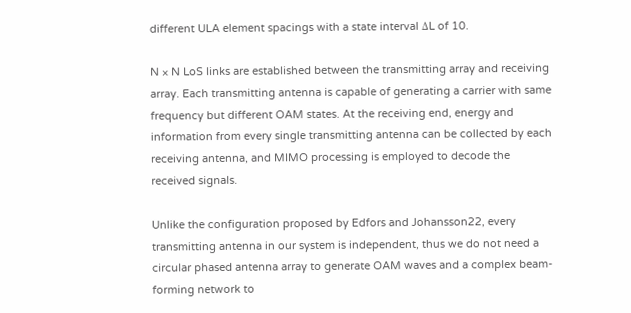different ULA element spacings with a state interval ΔL of 10.

N × N LoS links are established between the transmitting array and receiving array. Each transmitting antenna is capable of generating a carrier with same frequency but different OAM states. At the receiving end, energy and information from every single transmitting antenna can be collected by each receiving antenna, and MIMO processing is employed to decode the received signals.

Unlike the configuration proposed by Edfors and Johansson22, every transmitting antenna in our system is independent, thus we do not need a circular phased antenna array to generate OAM waves and a complex beam-forming network to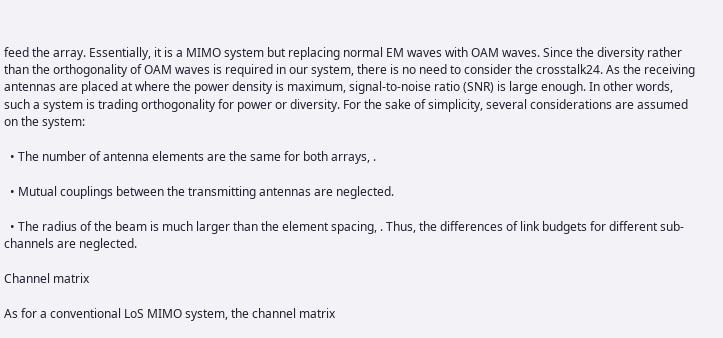feed the array. Essentially, it is a MIMO system but replacing normal EM waves with OAM waves. Since the diversity rather than the orthogonality of OAM waves is required in our system, there is no need to consider the crosstalk24. As the receiving antennas are placed at where the power density is maximum, signal-to-noise ratio (SNR) is large enough. In other words, such a system is trading orthogonality for power or diversity. For the sake of simplicity, several considerations are assumed on the system:

  • The number of antenna elements are the same for both arrays, .

  • Mutual couplings between the transmitting antennas are neglected.

  • The radius of the beam is much larger than the element spacing, . Thus, the differences of link budgets for different sub-channels are neglected.

Channel matrix

As for a conventional LoS MIMO system, the channel matrix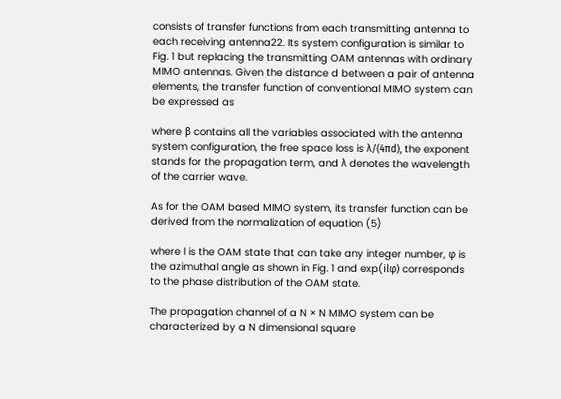consists of transfer functions from each transmitting antenna to each receiving antenna22. Its system configuration is similar to Fig. 1 but replacing the transmitting OAM antennas with ordinary MIMO antennas. Given the distance d between a pair of antenna elements, the transfer function of conventional MIMO system can be expressed as

where β contains all the variables associated with the antenna system configuration, the free space loss is λ/(4πd), the exponent stands for the propagation term, and λ denotes the wavelength of the carrier wave.

As for the OAM based MIMO system, its transfer function can be derived from the normalization of equation (5)

where l is the OAM state that can take any integer number, φ is the azimuthal angle as shown in Fig. 1 and exp(ilφ) corresponds to the phase distribution of the OAM state.

The propagation channel of a N × N MIMO system can be characterized by a N dimensional square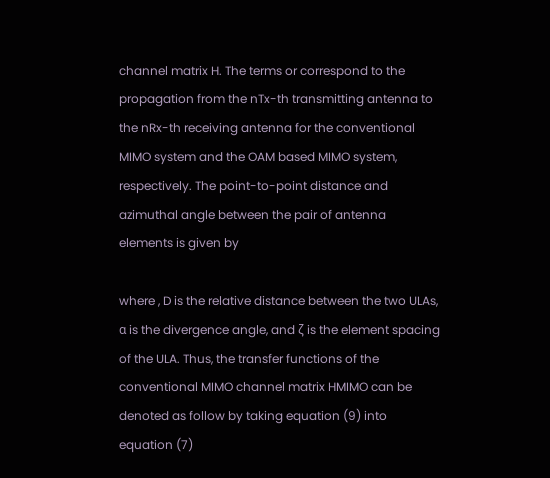channel matrix H. The terms or correspond to the propagation from the nTx-th transmitting antenna to the nRx-th receiving antenna for the conventional MIMO system and the OAM based MIMO system, respectively. The point-to-point distance and azimuthal angle between the pair of antenna elements is given by

where , D is the relative distance between the two ULAs, α is the divergence angle, and ζ is the element spacing of the ULA. Thus, the transfer functions of the conventional MIMO channel matrix HMIMO can be denoted as follow by taking equation (9) into equation (7)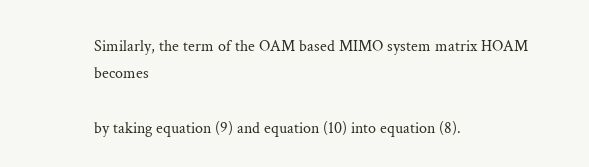Similarly, the term of the OAM based MIMO system matrix HOAM becomes

by taking equation (9) and equation (10) into equation (8).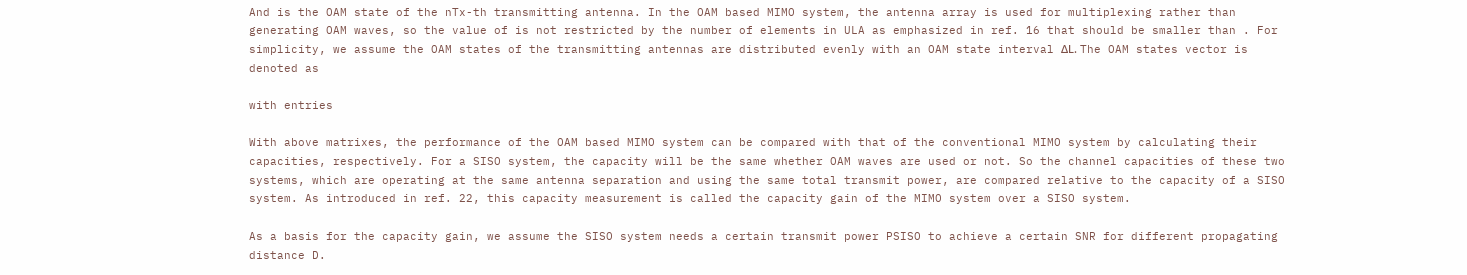And is the OAM state of the nTx-th transmitting antenna. In the OAM based MIMO system, the antenna array is used for multiplexing rather than generating OAM waves, so the value of is not restricted by the number of elements in ULA as emphasized in ref. 16 that should be smaller than . For simplicity, we assume the OAM states of the transmitting antennas are distributed evenly with an OAM state interval ΔL. The OAM states vector is denoted as

with entries

With above matrixes, the performance of the OAM based MIMO system can be compared with that of the conventional MIMO system by calculating their capacities, respectively. For a SISO system, the capacity will be the same whether OAM waves are used or not. So the channel capacities of these two systems, which are operating at the same antenna separation and using the same total transmit power, are compared relative to the capacity of a SISO system. As introduced in ref. 22, this capacity measurement is called the capacity gain of the MIMO system over a SISO system.

As a basis for the capacity gain, we assume the SISO system needs a certain transmit power PSISO to achieve a certain SNR for different propagating distance D.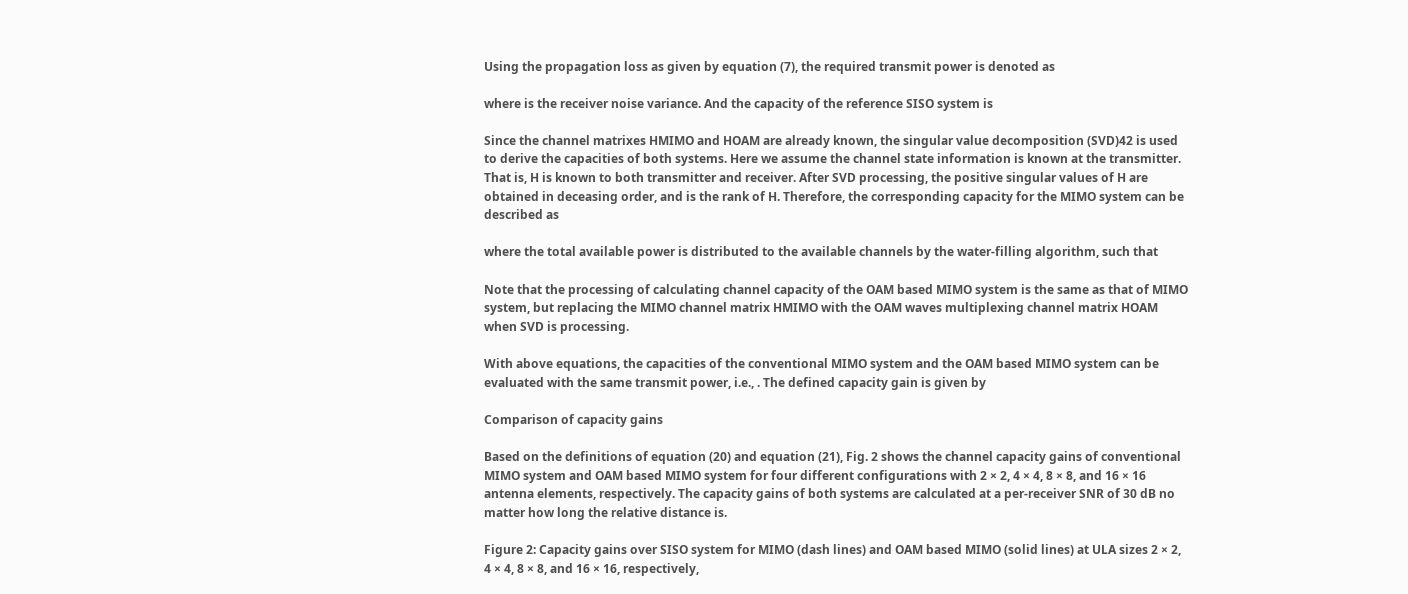Using the propagation loss as given by equation (7), the required transmit power is denoted as

where is the receiver noise variance. And the capacity of the reference SISO system is

Since the channel matrixes HMIMO and HOAM are already known, the singular value decomposition (SVD)42 is used to derive the capacities of both systems. Here we assume the channel state information is known at the transmitter. That is, H is known to both transmitter and receiver. After SVD processing, the positive singular values of H are obtained in deceasing order, and is the rank of H. Therefore, the corresponding capacity for the MIMO system can be described as

where the total available power is distributed to the available channels by the water-filling algorithm, such that

Note that the processing of calculating channel capacity of the OAM based MIMO system is the same as that of MIMO system, but replacing the MIMO channel matrix HMIMO with the OAM waves multiplexing channel matrix HOAM when SVD is processing.

With above equations, the capacities of the conventional MIMO system and the OAM based MIMO system can be evaluated with the same transmit power, i.e., . The defined capacity gain is given by

Comparison of capacity gains

Based on the definitions of equation (20) and equation (21), Fig. 2 shows the channel capacity gains of conventional MIMO system and OAM based MIMO system for four different configurations with 2 × 2, 4 × 4, 8 × 8, and 16 × 16 antenna elements, respectively. The capacity gains of both systems are calculated at a per-receiver SNR of 30 dB no matter how long the relative distance is.

Figure 2: Capacity gains over SISO system for MIMO (dash lines) and OAM based MIMO (solid lines) at ULA sizes 2 × 2, 4 × 4, 8 × 8, and 16 × 16, respectively,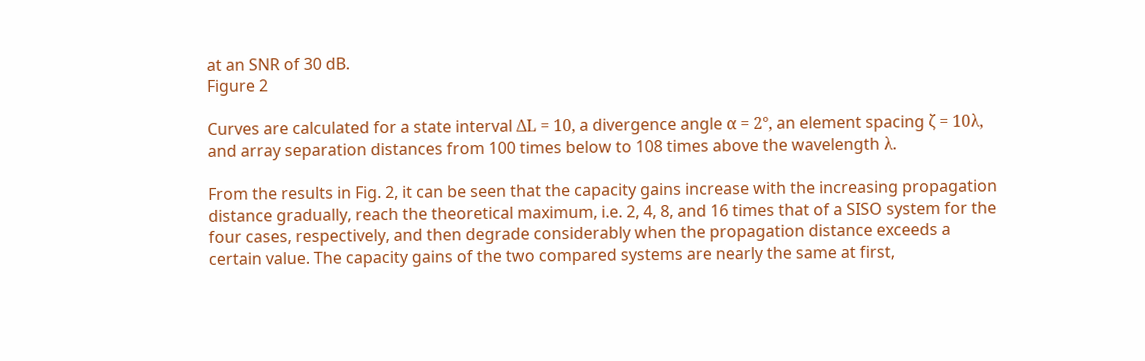at an SNR of 30 dB.
Figure 2

Curves are calculated for a state interval ΔL = 10, a divergence angle α = 2°, an element spacing ζ = 10λ, and array separation distances from 100 times below to 108 times above the wavelength λ.

From the results in Fig. 2, it can be seen that the capacity gains increase with the increasing propagation distance gradually, reach the theoretical maximum, i.e. 2, 4, 8, and 16 times that of a SISO system for the four cases, respectively, and then degrade considerably when the propagation distance exceeds a certain value. The capacity gains of the two compared systems are nearly the same at first,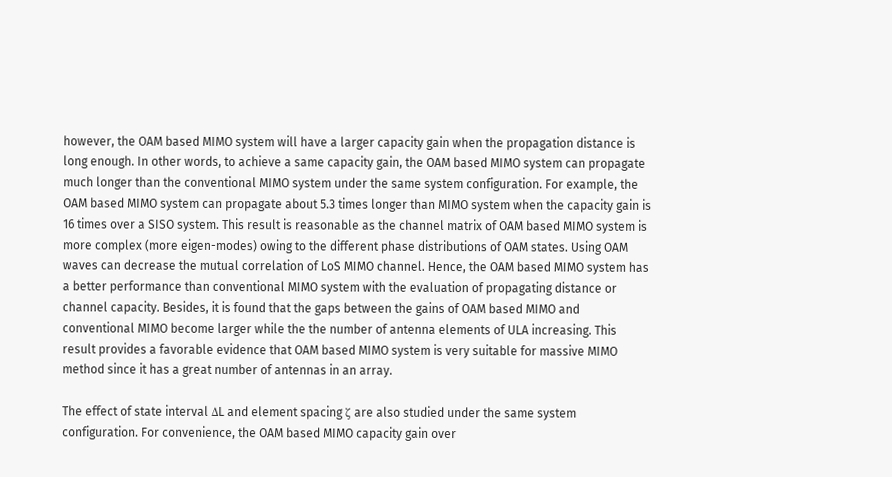however, the OAM based MIMO system will have a larger capacity gain when the propagation distance is long enough. In other words, to achieve a same capacity gain, the OAM based MIMO system can propagate much longer than the conventional MIMO system under the same system configuration. For example, the OAM based MIMO system can propagate about 5.3 times longer than MIMO system when the capacity gain is 16 times over a SISO system. This result is reasonable as the channel matrix of OAM based MIMO system is more complex (more eigen-modes) owing to the different phase distributions of OAM states. Using OAM waves can decrease the mutual correlation of LoS MIMO channel. Hence, the OAM based MIMO system has a better performance than conventional MIMO system with the evaluation of propagating distance or channel capacity. Besides, it is found that the gaps between the gains of OAM based MIMO and conventional MIMO become larger while the the number of antenna elements of ULA increasing. This result provides a favorable evidence that OAM based MIMO system is very suitable for massive MIMO method since it has a great number of antennas in an array.

The effect of state interval ΔL and element spacing ζ are also studied under the same system configuration. For convenience, the OAM based MIMO capacity gain over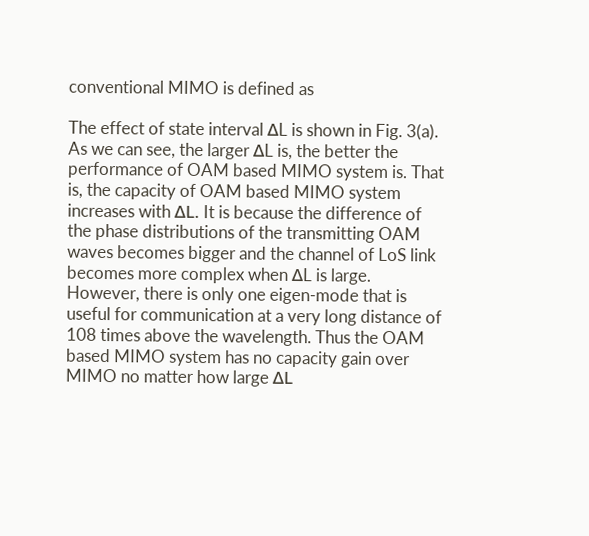conventional MIMO is defined as

The effect of state interval ΔL is shown in Fig. 3(a). As we can see, the larger ΔL is, the better the performance of OAM based MIMO system is. That is, the capacity of OAM based MIMO system increases with ΔL. It is because the difference of the phase distributions of the transmitting OAM waves becomes bigger and the channel of LoS link becomes more complex when ΔL is large. However, there is only one eigen-mode that is useful for communication at a very long distance of 108 times above the wavelength. Thus the OAM based MIMO system has no capacity gain over MIMO no matter how large ΔL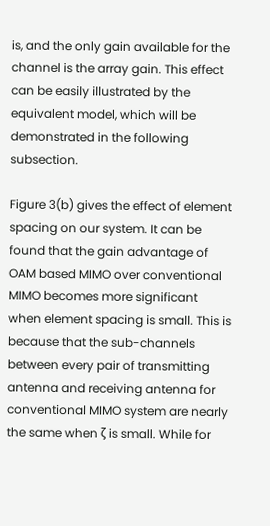is, and the only gain available for the channel is the array gain. This effect can be easily illustrated by the equivalent model, which will be demonstrated in the following subsection.

Figure 3(b) gives the effect of element spacing on our system. It can be found that the gain advantage of OAM based MIMO over conventional MIMO becomes more significant when element spacing is small. This is because that the sub-channels between every pair of transmitting antenna and receiving antenna for conventional MIMO system are nearly the same when ζ is small. While for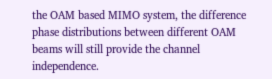the OAM based MIMO system, the difference phase distributions between different OAM beams will still provide the channel independence.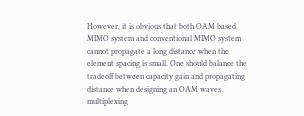However, it is obvious that both OAM based MIMO system and conventional MIMO system cannot propagate a long distance when the element spacing is small. One should balance the tradeoff between capacity gain and propagating distance when designing an OAM waves multiplexing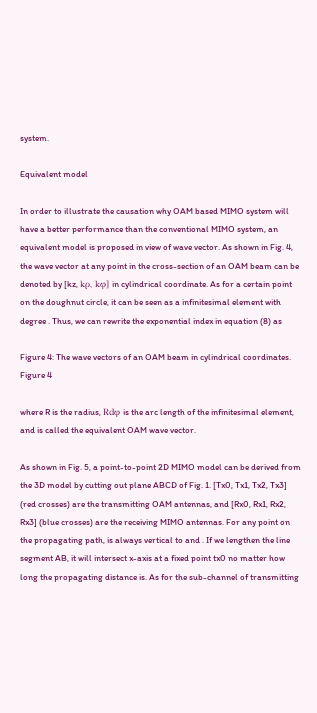system.

Equivalent model

In order to illustrate the causation why OAM based MIMO system will have a better performance than the conventional MIMO system, an equivalent model is proposed in view of wave vector. As shown in Fig. 4, the wave vector at any point in the cross-section of an OAM beam can be denoted by [kz, kρ, kφ] in cylindrical coordinate. As for a certain point on the doughnut circle, it can be seen as a infinitesimal element with degree . Thus, we can rewrite the exponential index in equation (8) as

Figure 4: The wave vectors of an OAM beam in cylindrical coordinates.
Figure 4

where R is the radius, Rdφ is the arc length of the infinitesimal element, and is called the equivalent OAM wave vector.

As shown in Fig. 5, a point-to-point 2D MIMO model can be derived from the 3D model by cutting out plane ABCD of Fig. 1. [Tx0, Tx1, Tx2, Tx3] (red crosses) are the transmitting OAM antennas, and [Rx0, Rx1, Rx2, Rx3] (blue crosses) are the receiving MIMO antennas. For any point on the propagating path, is always vertical to and . If we lengthen the line segment AB, it will intersect x-axis at a fixed point tx0 no matter how long the propagating distance is. As for the sub-channel of transmitting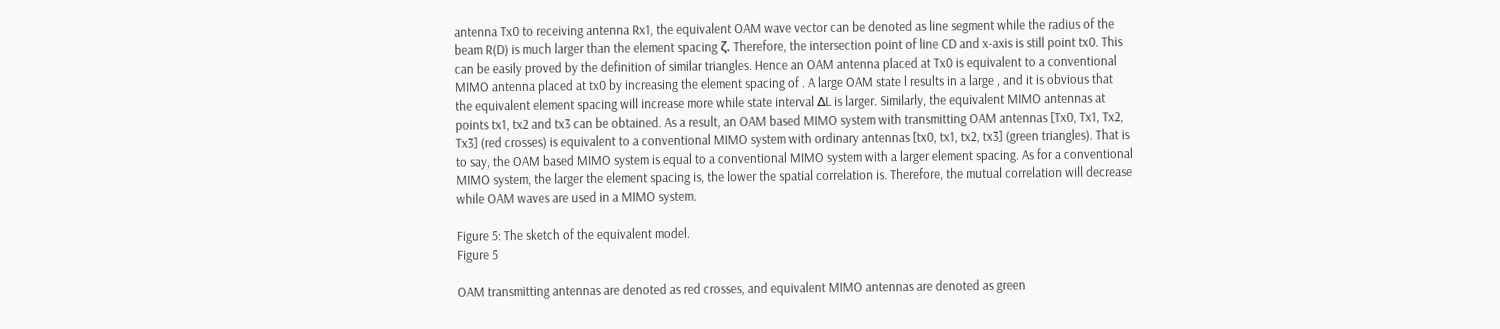antenna Tx0 to receiving antenna Rx1, the equivalent OAM wave vector can be denoted as line segment while the radius of the beam R(D) is much larger than the element spacing ζ. Therefore, the intersection point of line CD and x-axis is still point tx0. This can be easily proved by the definition of similar triangles. Hence an OAM antenna placed at Tx0 is equivalent to a conventional MIMO antenna placed at tx0 by increasing the element spacing of . A large OAM state l results in a large , and it is obvious that the equivalent element spacing will increase more while state interval ΔL is larger. Similarly, the equivalent MIMO antennas at points tx1, tx2 and tx3 can be obtained. As a result, an OAM based MIMO system with transmitting OAM antennas [Tx0, Tx1, Tx2, Tx3] (red crosses) is equivalent to a conventional MIMO system with ordinary antennas [tx0, tx1, tx2, tx3] (green triangles). That is to say, the OAM based MIMO system is equal to a conventional MIMO system with a larger element spacing. As for a conventional MIMO system, the larger the element spacing is, the lower the spatial correlation is. Therefore, the mutual correlation will decrease while OAM waves are used in a MIMO system.

Figure 5: The sketch of the equivalent model.
Figure 5

OAM transmitting antennas are denoted as red crosses, and equivalent MIMO antennas are denoted as green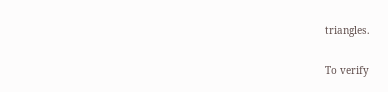triangles.

To verify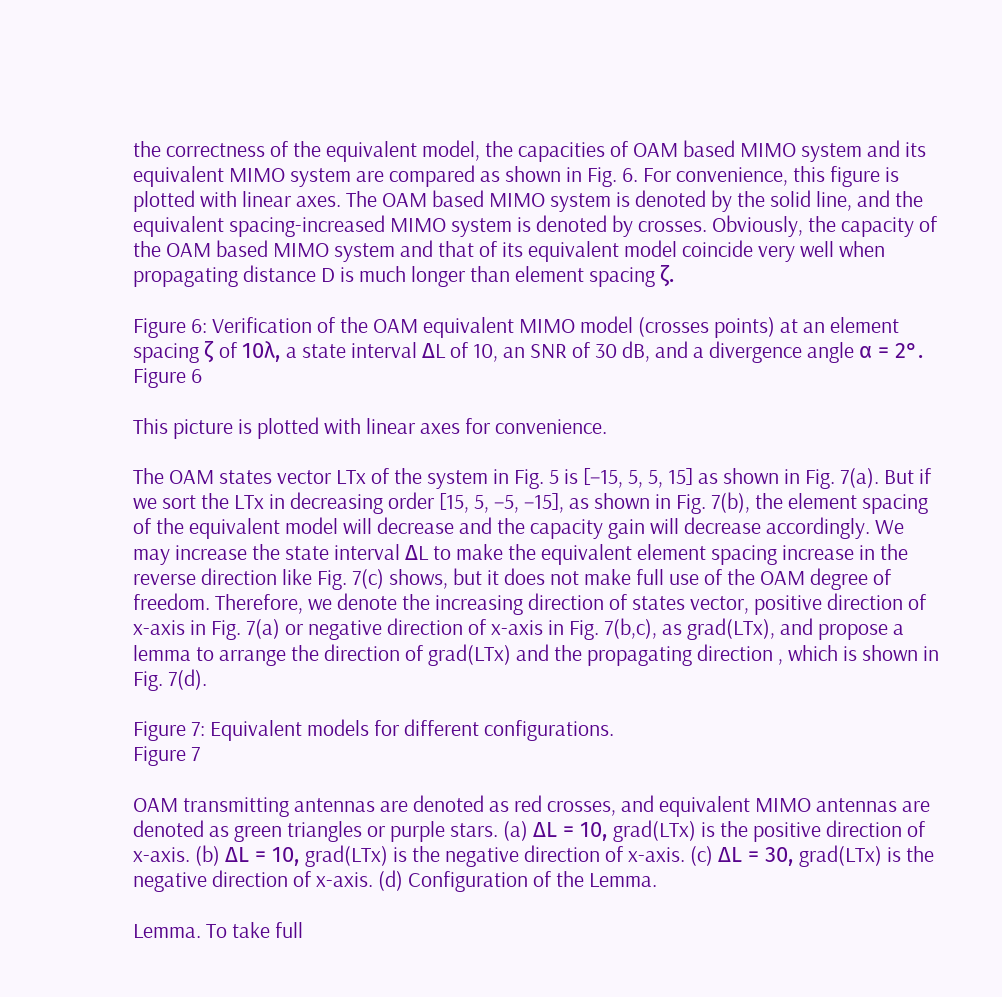the correctness of the equivalent model, the capacities of OAM based MIMO system and its equivalent MIMO system are compared as shown in Fig. 6. For convenience, this figure is plotted with linear axes. The OAM based MIMO system is denoted by the solid line, and the equivalent spacing-increased MIMO system is denoted by crosses. Obviously, the capacity of the OAM based MIMO system and that of its equivalent model coincide very well when propagating distance D is much longer than element spacing ζ.

Figure 6: Verification of the OAM equivalent MIMO model (crosses points) at an element spacing ζ of 10λ, a state interval ΔL of 10, an SNR of 30 dB, and a divergence angle α = 2°.
Figure 6

This picture is plotted with linear axes for convenience.

The OAM states vector LTx of the system in Fig. 5 is [−15, 5, 5, 15] as shown in Fig. 7(a). But if we sort the LTx in decreasing order [15, 5, −5, −15], as shown in Fig. 7(b), the element spacing of the equivalent model will decrease and the capacity gain will decrease accordingly. We may increase the state interval ΔL to make the equivalent element spacing increase in the reverse direction like Fig. 7(c) shows, but it does not make full use of the OAM degree of freedom. Therefore, we denote the increasing direction of states vector, positive direction of x-axis in Fig. 7(a) or negative direction of x-axis in Fig. 7(b,c), as grad(LTx), and propose a lemma to arrange the direction of grad(LTx) and the propagating direction , which is shown in Fig. 7(d).

Figure 7: Equivalent models for different configurations.
Figure 7

OAM transmitting antennas are denoted as red crosses, and equivalent MIMO antennas are denoted as green triangles or purple stars. (a) ΔL = 10, grad(LTx) is the positive direction of x-axis. (b) ΔL = 10, grad(LTx) is the negative direction of x-axis. (c) ΔL = 30, grad(LTx) is the negative direction of x-axis. (d) Configuration of the Lemma.

Lemma. To take full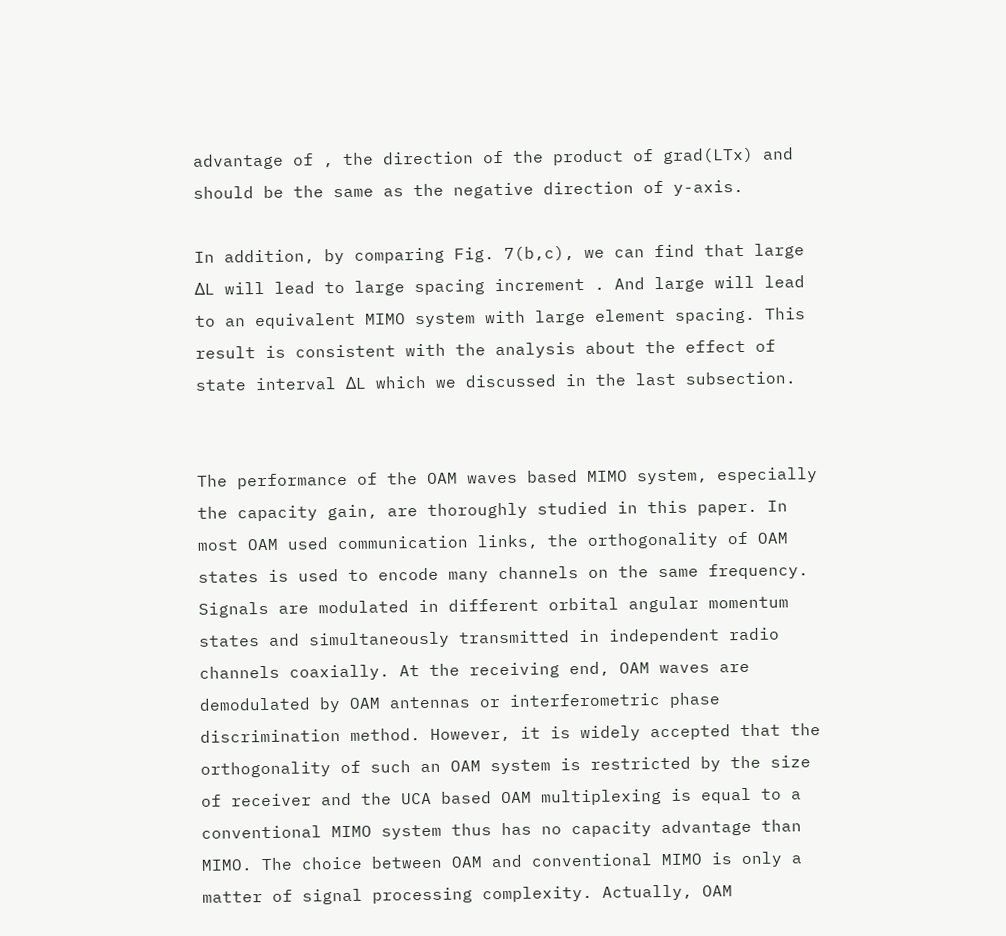advantage of , the direction of the product of grad(LTx) and should be the same as the negative direction of y-axis.

In addition, by comparing Fig. 7(b,c), we can find that large ΔL will lead to large spacing increment . And large will lead to an equivalent MIMO system with large element spacing. This result is consistent with the analysis about the effect of state interval ΔL which we discussed in the last subsection.


The performance of the OAM waves based MIMO system, especially the capacity gain, are thoroughly studied in this paper. In most OAM used communication links, the orthogonality of OAM states is used to encode many channels on the same frequency. Signals are modulated in different orbital angular momentum states and simultaneously transmitted in independent radio channels coaxially. At the receiving end, OAM waves are demodulated by OAM antennas or interferometric phase discrimination method. However, it is widely accepted that the orthogonality of such an OAM system is restricted by the size of receiver and the UCA based OAM multiplexing is equal to a conventional MIMO system thus has no capacity advantage than MIMO. The choice between OAM and conventional MIMO is only a matter of signal processing complexity. Actually, OAM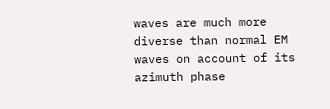waves are much more diverse than normal EM waves on account of its azimuth phase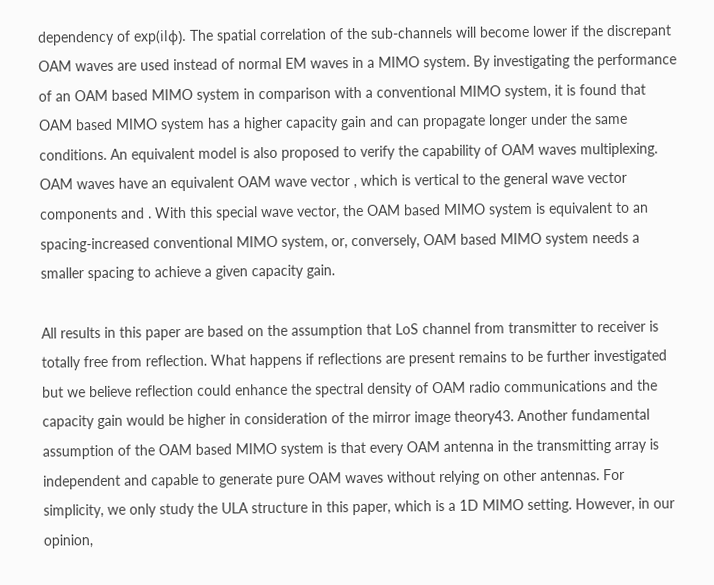dependency of exp(ilφ). The spatial correlation of the sub-channels will become lower if the discrepant OAM waves are used instead of normal EM waves in a MIMO system. By investigating the performance of an OAM based MIMO system in comparison with a conventional MIMO system, it is found that OAM based MIMO system has a higher capacity gain and can propagate longer under the same conditions. An equivalent model is also proposed to verify the capability of OAM waves multiplexing. OAM waves have an equivalent OAM wave vector , which is vertical to the general wave vector components and . With this special wave vector, the OAM based MIMO system is equivalent to an spacing-increased conventional MIMO system, or, conversely, OAM based MIMO system needs a smaller spacing to achieve a given capacity gain.

All results in this paper are based on the assumption that LoS channel from transmitter to receiver is totally free from reflection. What happens if reflections are present remains to be further investigated but we believe reflection could enhance the spectral density of OAM radio communications and the capacity gain would be higher in consideration of the mirror image theory43. Another fundamental assumption of the OAM based MIMO system is that every OAM antenna in the transmitting array is independent and capable to generate pure OAM waves without relying on other antennas. For simplicity, we only study the ULA structure in this paper, which is a 1D MIMO setting. However, in our opinion,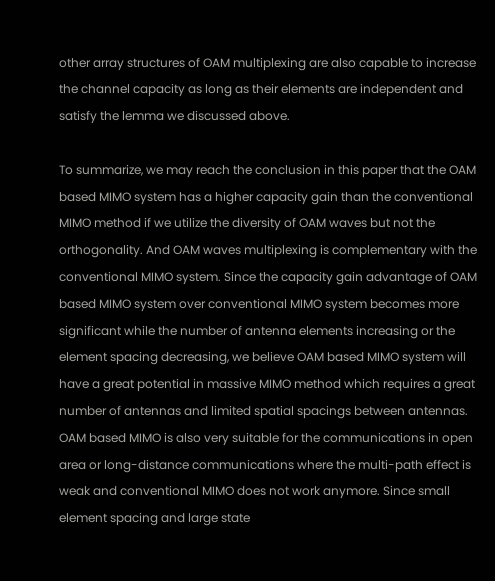other array structures of OAM multiplexing are also capable to increase the channel capacity as long as their elements are independent and satisfy the lemma we discussed above.

To summarize, we may reach the conclusion in this paper that the OAM based MIMO system has a higher capacity gain than the conventional MIMO method if we utilize the diversity of OAM waves but not the orthogonality. And OAM waves multiplexing is complementary with the conventional MIMO system. Since the capacity gain advantage of OAM based MIMO system over conventional MIMO system becomes more significant while the number of antenna elements increasing or the element spacing decreasing, we believe OAM based MIMO system will have a great potential in massive MIMO method which requires a great number of antennas and limited spatial spacings between antennas. OAM based MIMO is also very suitable for the communications in open area or long-distance communications where the multi-path effect is weak and conventional MIMO does not work anymore. Since small element spacing and large state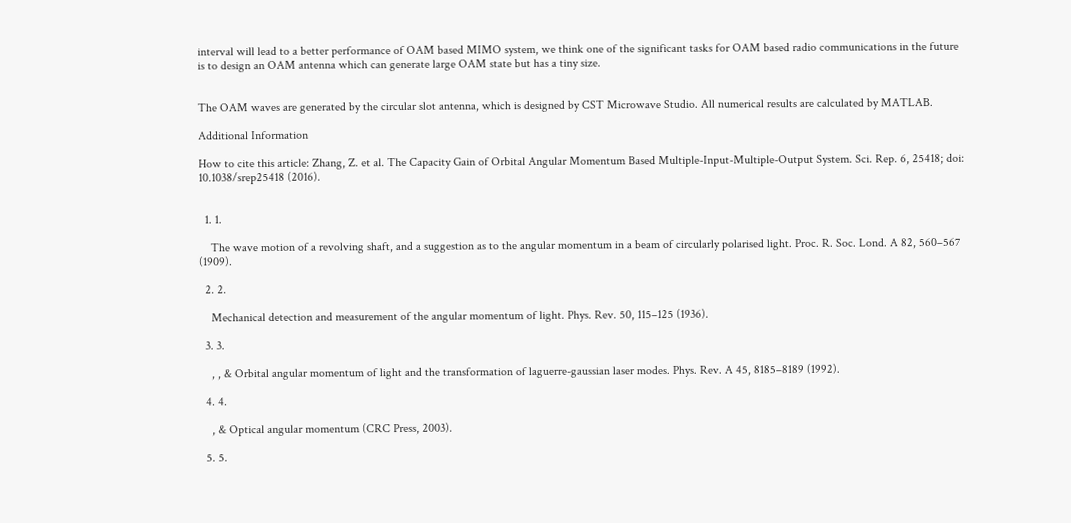interval will lead to a better performance of OAM based MIMO system, we think one of the significant tasks for OAM based radio communications in the future is to design an OAM antenna which can generate large OAM state but has a tiny size.


The OAM waves are generated by the circular slot antenna, which is designed by CST Microwave Studio. All numerical results are calculated by MATLAB.

Additional Information

How to cite this article: Zhang, Z. et al. The Capacity Gain of Orbital Angular Momentum Based Multiple-Input-Multiple-Output System. Sci. Rep. 6, 25418; doi: 10.1038/srep25418 (2016).


  1. 1.

    The wave motion of a revolving shaft, and a suggestion as to the angular momentum in a beam of circularly polarised light. Proc. R. Soc. Lond. A 82, 560–567 (1909).

  2. 2.

    Mechanical detection and measurement of the angular momentum of light. Phys. Rev. 50, 115–125 (1936).

  3. 3.

    , , & Orbital angular momentum of light and the transformation of laguerre-gaussian laser modes. Phys. Rev. A 45, 8185–8189 (1992).

  4. 4.

    , & Optical angular momentum (CRC Press, 2003).

  5. 5.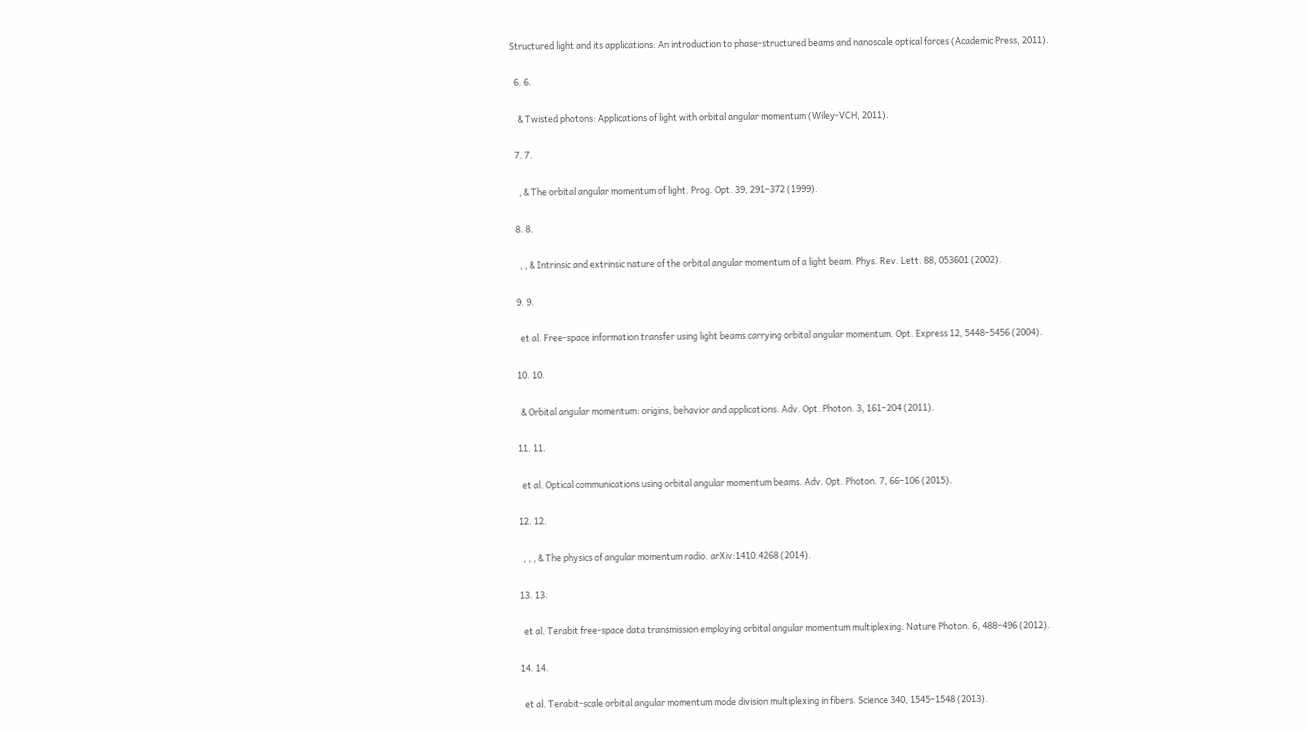Structured light and its applications: An introduction to phase-structured beams and nanoscale optical forces (Academic Press, 2011).

  6. 6.

    & Twisted photons: Applications of light with orbital angular momentum (Wiley-VCH, 2011).

  7. 7.

    , & The orbital angular momentum of light. Prog. Opt. 39, 291–372 (1999).

  8. 8.

    , , & Intrinsic and extrinsic nature of the orbital angular momentum of a light beam. Phys. Rev. Lett. 88, 053601 (2002).

  9. 9.

    et al. Free-space information transfer using light beams carrying orbital angular momentum. Opt. Express 12, 5448–5456 (2004).

  10. 10.

    & Orbital angular momentum: origins, behavior and applications. Adv. Opt. Photon. 3, 161–204 (2011).

  11. 11.

    et al. Optical communications using orbital angular momentum beams. Adv. Opt. Photon. 7, 66–106 (2015).

  12. 12.

    , , , & The physics of angular momentum radio. arXiv:1410.4268 (2014).

  13. 13.

    et al. Terabit free-space data transmission employing orbital angular momentum multiplexing. Nature Photon. 6, 488–496 (2012).

  14. 14.

    et al. Terabit-scale orbital angular momentum mode division multiplexing in fibers. Science 340, 1545–1548 (2013).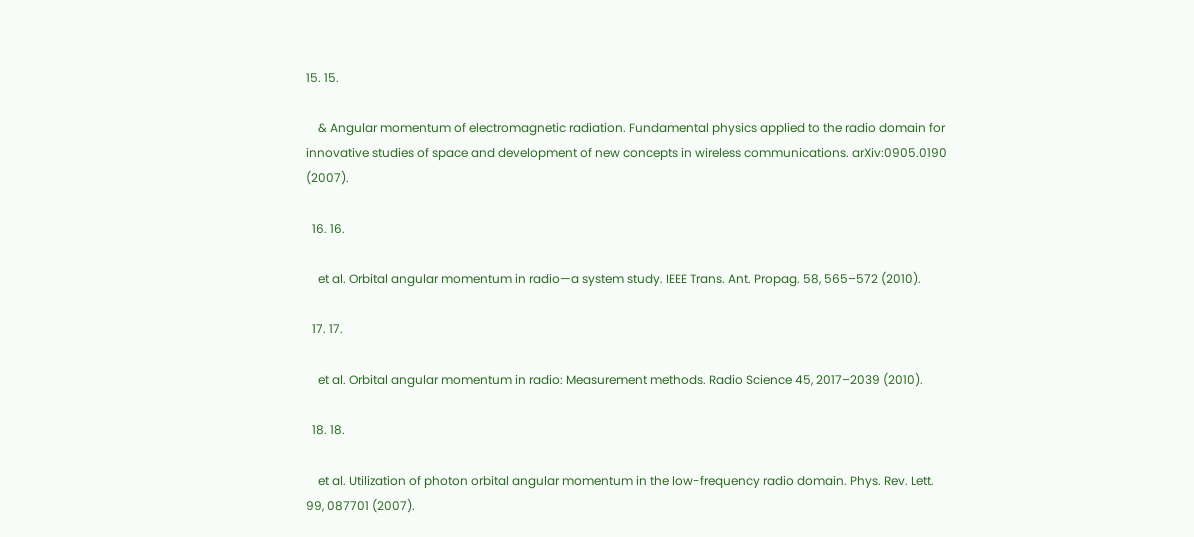15. 15.

    & Angular momentum of electromagnetic radiation. Fundamental physics applied to the radio domain for innovative studies of space and development of new concepts in wireless communications. arXiv:0905.0190 (2007).

  16. 16.

    et al. Orbital angular momentum in radio—a system study. IEEE Trans. Ant. Propag. 58, 565–572 (2010).

  17. 17.

    et al. Orbital angular momentum in radio: Measurement methods. Radio Science 45, 2017–2039 (2010).

  18. 18.

    et al. Utilization of photon orbital angular momentum in the low-frequency radio domain. Phys. Rev. Lett. 99, 087701 (2007).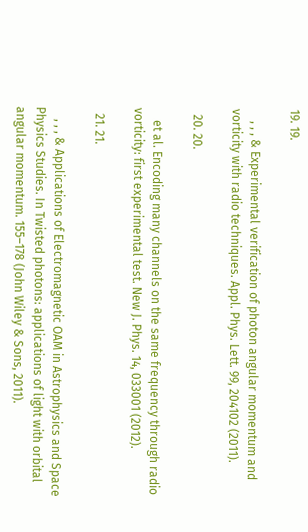19. 19.

    , , , & Experimental verification of photon angular momentum and vorticity with radio techniques. Appl. Phys. Lett. 99, 204102 (2011).

  20. 20.

    et al. Encoding many channels on the same frequency through radio vorticity: first experimental test. New J. Phys. 14, 033001 (2012).

  21. 21.

    , , , & Applications of Electromagnetic OAM in Astrophysics and Space Physics Studies. In Twisted photons: applications of light with orbital angular momentum. 155–178 (John Wiley & Sons, 2011).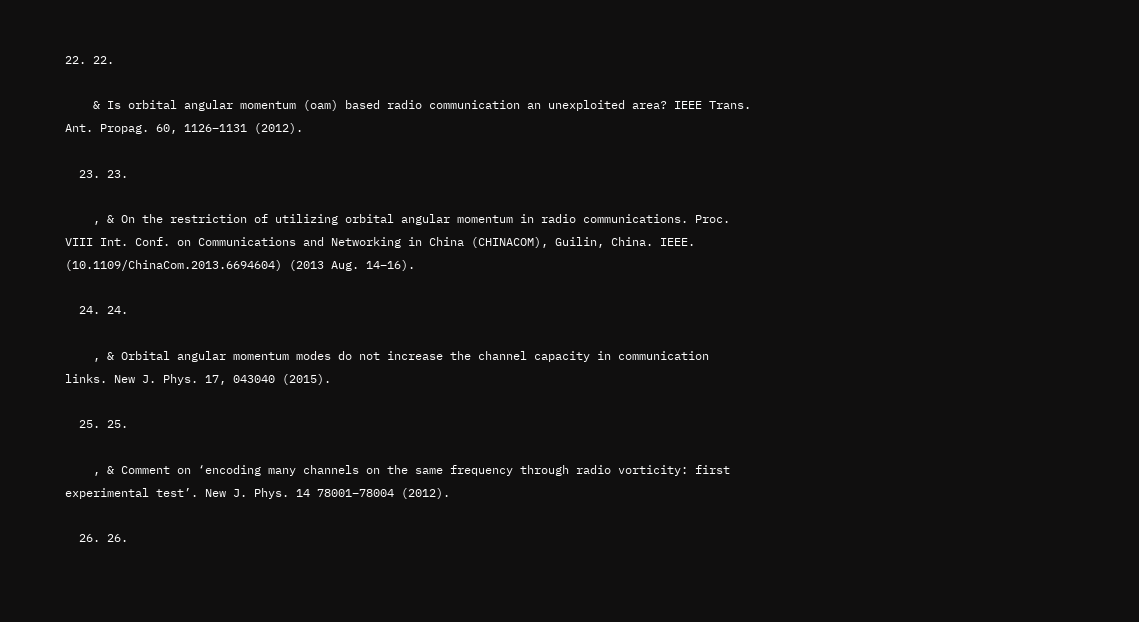22. 22.

    & Is orbital angular momentum (oam) based radio communication an unexploited area? IEEE Trans. Ant. Propag. 60, 1126–1131 (2012).

  23. 23.

    , & On the restriction of utilizing orbital angular momentum in radio communications. Proc. VIII Int. Conf. on Communications and Networking in China (CHINACOM), Guilin, China. IEEE. (10.1109/ChinaCom.2013.6694604) (2013 Aug. 14–16).

  24. 24.

    , & Orbital angular momentum modes do not increase the channel capacity in communication links. New J. Phys. 17, 043040 (2015).

  25. 25.

    , & Comment on ‘encoding many channels on the same frequency through radio vorticity: first experimental test’. New J. Phys. 14 78001–78004 (2012).

  26. 26.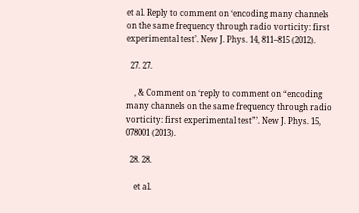et al. Reply to comment on ‘encoding many channels on the same frequency through radio vorticity: first experimental test’. New J. Phys. 14, 811–815 (2012).

  27. 27.

    , & Comment on ‘reply to comment on “encoding many channels on the same frequency through radio vorticity: first experimental test”’. New J. Phys. 15, 078001 (2013).

  28. 28.

    et al.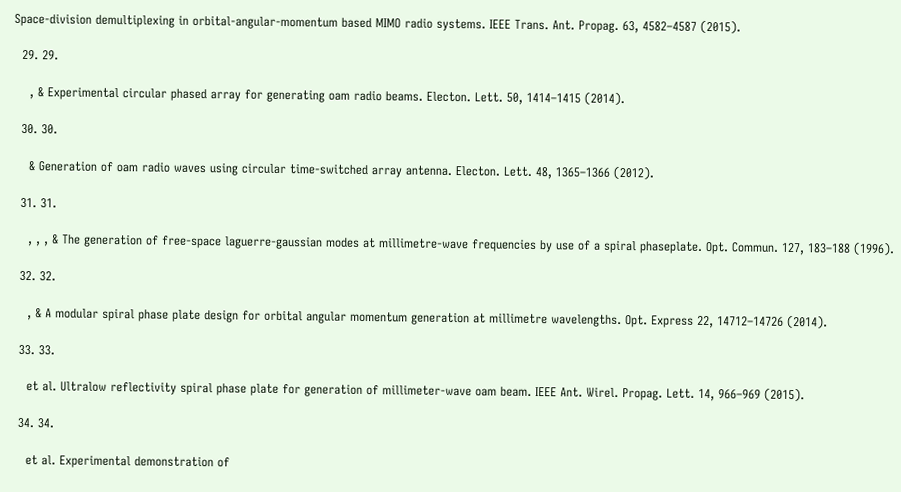Space-division demultiplexing in orbital-angular-momentum based MIMO radio systems. IEEE Trans. Ant. Propag. 63, 4582–4587 (2015).

  29. 29.

    , & Experimental circular phased array for generating oam radio beams. Electon. Lett. 50, 1414–1415 (2014).

  30. 30.

    & Generation of oam radio waves using circular time-switched array antenna. Electon. Lett. 48, 1365–1366 (2012).

  31. 31.

    , , , & The generation of free-space laguerre-gaussian modes at millimetre-wave frequencies by use of a spiral phaseplate. Opt. Commun. 127, 183–188 (1996).

  32. 32.

    , & A modular spiral phase plate design for orbital angular momentum generation at millimetre wavelengths. Opt. Express 22, 14712–14726 (2014).

  33. 33.

    et al. Ultralow reflectivity spiral phase plate for generation of millimeter-wave oam beam. IEEE Ant. Wirel. Propag. Lett. 14, 966–969 (2015).

  34. 34.

    et al. Experimental demonstration of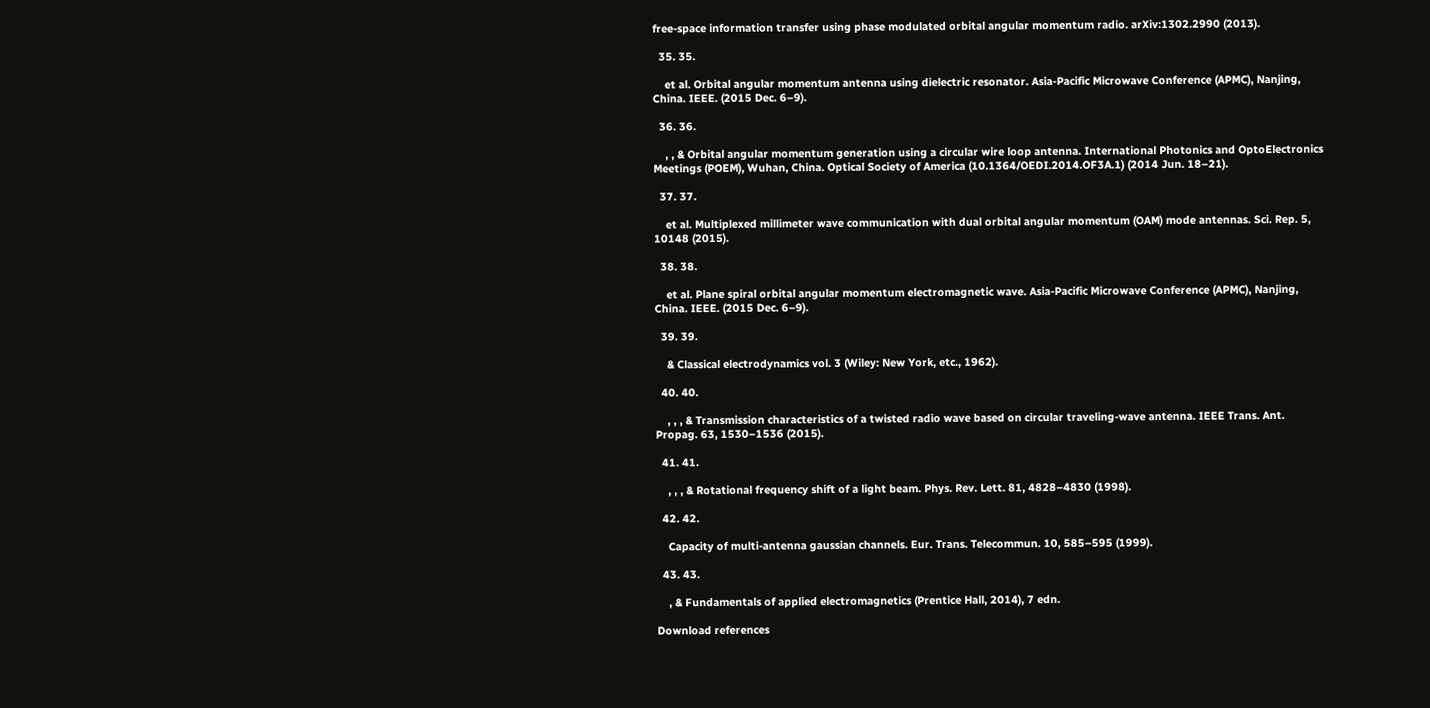free-space information transfer using phase modulated orbital angular momentum radio. arXiv:1302.2990 (2013).

  35. 35.

    et al. Orbital angular momentum antenna using dielectric resonator. Asia-Pacific Microwave Conference (APMC), Nanjing, China. IEEE. (2015 Dec. 6–9).

  36. 36.

    , , & Orbital angular momentum generation using a circular wire loop antenna. International Photonics and OptoElectronics Meetings (POEM), Wuhan, China. Optical Society of America (10.1364/OEDI.2014.OF3A.1) (2014 Jun. 18–21).

  37. 37.

    et al. Multiplexed millimeter wave communication with dual orbital angular momentum (OAM) mode antennas. Sci. Rep. 5, 10148 (2015).

  38. 38.

    et al. Plane spiral orbital angular momentum electromagnetic wave. Asia-Pacific Microwave Conference (APMC), Nanjing, China. IEEE. (2015 Dec. 6–9).

  39. 39.

    & Classical electrodynamics vol. 3 (Wiley: New York, etc., 1962).

  40. 40.

    , , , & Transmission characteristics of a twisted radio wave based on circular traveling-wave antenna. IEEE Trans. Ant. Propag. 63, 1530–1536 (2015).

  41. 41.

    , , , & Rotational frequency shift of a light beam. Phys. Rev. Lett. 81, 4828–4830 (1998).

  42. 42.

    Capacity of multi-antenna gaussian channels. Eur. Trans. Telecommun. 10, 585–595 (1999).

  43. 43.

    , & Fundamentals of applied electromagnetics (Prentice Hall, 2014), 7 edn.

Download references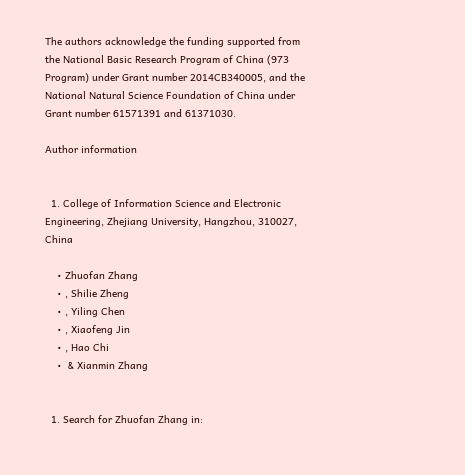The authors acknowledge the funding supported from the National Basic Research Program of China (973 Program) under Grant number 2014CB340005, and the National Natural Science Foundation of China under Grant number 61571391 and 61371030.

Author information


  1. College of Information Science and Electronic Engineering, Zhejiang University, Hangzhou, 310027, China

    • Zhuofan Zhang
    • , Shilie Zheng
    • , Yiling Chen
    • , Xiaofeng Jin
    • , Hao Chi
    •  & Xianmin Zhang


  1. Search for Zhuofan Zhang in: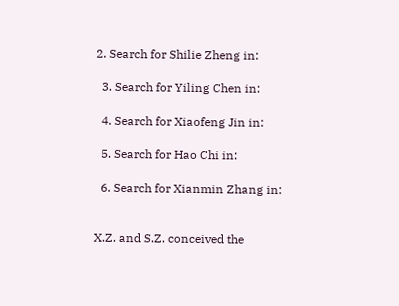2. Search for Shilie Zheng in:

  3. Search for Yiling Chen in:

  4. Search for Xiaofeng Jin in:

  5. Search for Hao Chi in:

  6. Search for Xianmin Zhang in:


X.Z. and S.Z. conceived the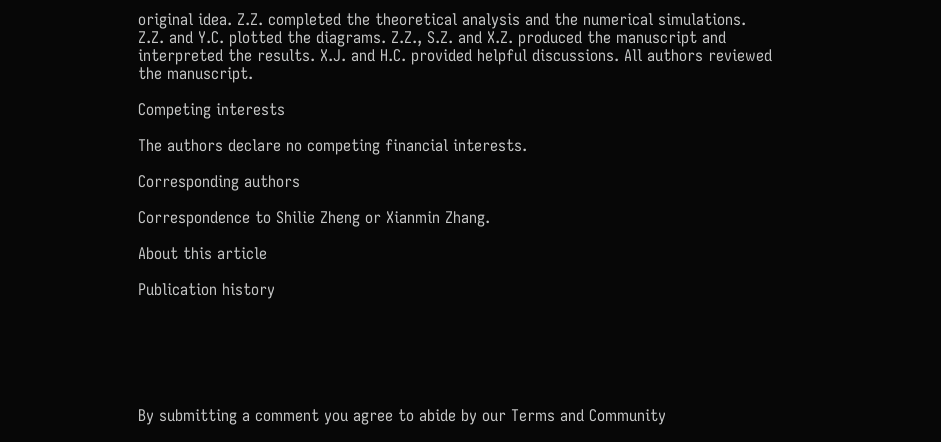original idea. Z.Z. completed the theoretical analysis and the numerical simulations. Z.Z. and Y.C. plotted the diagrams. Z.Z., S.Z. and X.Z. produced the manuscript and interpreted the results. X.J. and H.C. provided helpful discussions. All authors reviewed the manuscript.

Competing interests

The authors declare no competing financial interests.

Corresponding authors

Correspondence to Shilie Zheng or Xianmin Zhang.

About this article

Publication history






By submitting a comment you agree to abide by our Terms and Community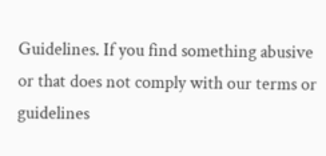Guidelines. If you find something abusive or that does not comply with our terms or guidelines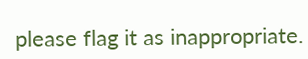please flag it as inappropriate.